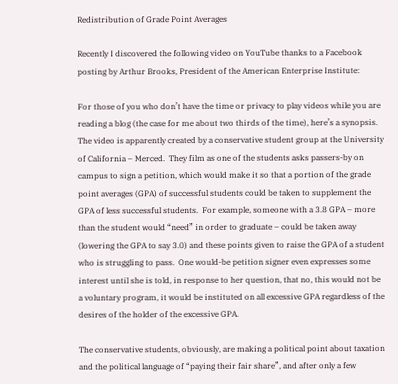Redistribution of Grade Point Averages

Recently I discovered the following video on YouTube thanks to a Facebook posting by Arthur Brooks, President of the American Enterprise Institute:

For those of you who don’t have the time or privacy to play videos while you are reading a blog (the case for me about two thirds of the time), here’s a synopsis.  The video is apparently created by a conservative student group at the University of California – Merced.  They film as one of the students asks passers-by on campus to sign a petition, which would make it so that a portion of the grade point averages (GPA) of successful students could be taken to supplement the GPA of less successful students.  For example, someone with a 3.8 GPA – more than the student would “need” in order to graduate – could be taken away (lowering the GPA to say 3.0) and these points given to raise the GPA of a student who is struggling to pass.  One would-be petition signer even expresses some interest until she is told, in response to her question, that no, this would not be a voluntary program, it would be instituted on all excessive GPA regardless of the desires of the holder of the excessive GPA.

The conservative students, obviously, are making a political point about taxation and the political language of “paying their fair share”, and after only a few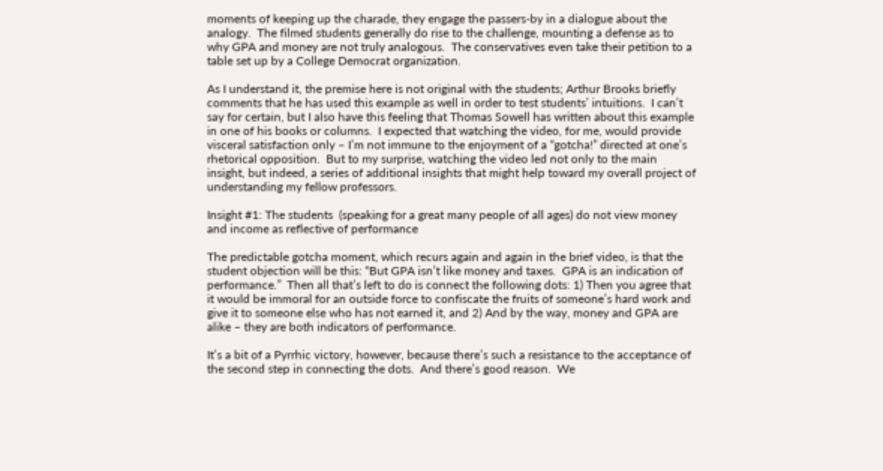moments of keeping up the charade, they engage the passers-by in a dialogue about the analogy.  The filmed students generally do rise to the challenge, mounting a defense as to why GPA and money are not truly analogous.  The conservatives even take their petition to a table set up by a College Democrat organization.

As I understand it, the premise here is not original with the students; Arthur Brooks briefly comments that he has used this example as well in order to test students’ intuitions.  I can’t say for certain, but I also have this feeling that Thomas Sowell has written about this example in one of his books or columns.  I expected that watching the video, for me, would provide visceral satisfaction only – I’m not immune to the enjoyment of a “gotcha!” directed at one’s rhetorical opposition.  But to my surprise, watching the video led not only to the main insight, but indeed, a series of additional insights that might help toward my overall project of understanding my fellow professors.

Insight #1: The students  (speaking for a great many people of all ages) do not view money and income as reflective of performance

The predictable gotcha moment, which recurs again and again in the brief video, is that the student objection will be this: “But GPA isn’t like money and taxes.  GPA is an indication of performance.”  Then all that’s left to do is connect the following dots: 1) Then you agree that it would be immoral for an outside force to confiscate the fruits of someone’s hard work and give it to someone else who has not earned it, and 2) And by the way, money and GPA are alike – they are both indicators of performance.

It’s a bit of a Pyrrhic victory, however, because there’s such a resistance to the acceptance of the second step in connecting the dots.  And there’s good reason.  We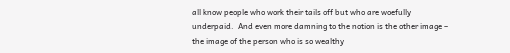all know people who work their tails off but who are woefully underpaid.  And even more damning to the notion is the other image – the image of the person who is so wealthy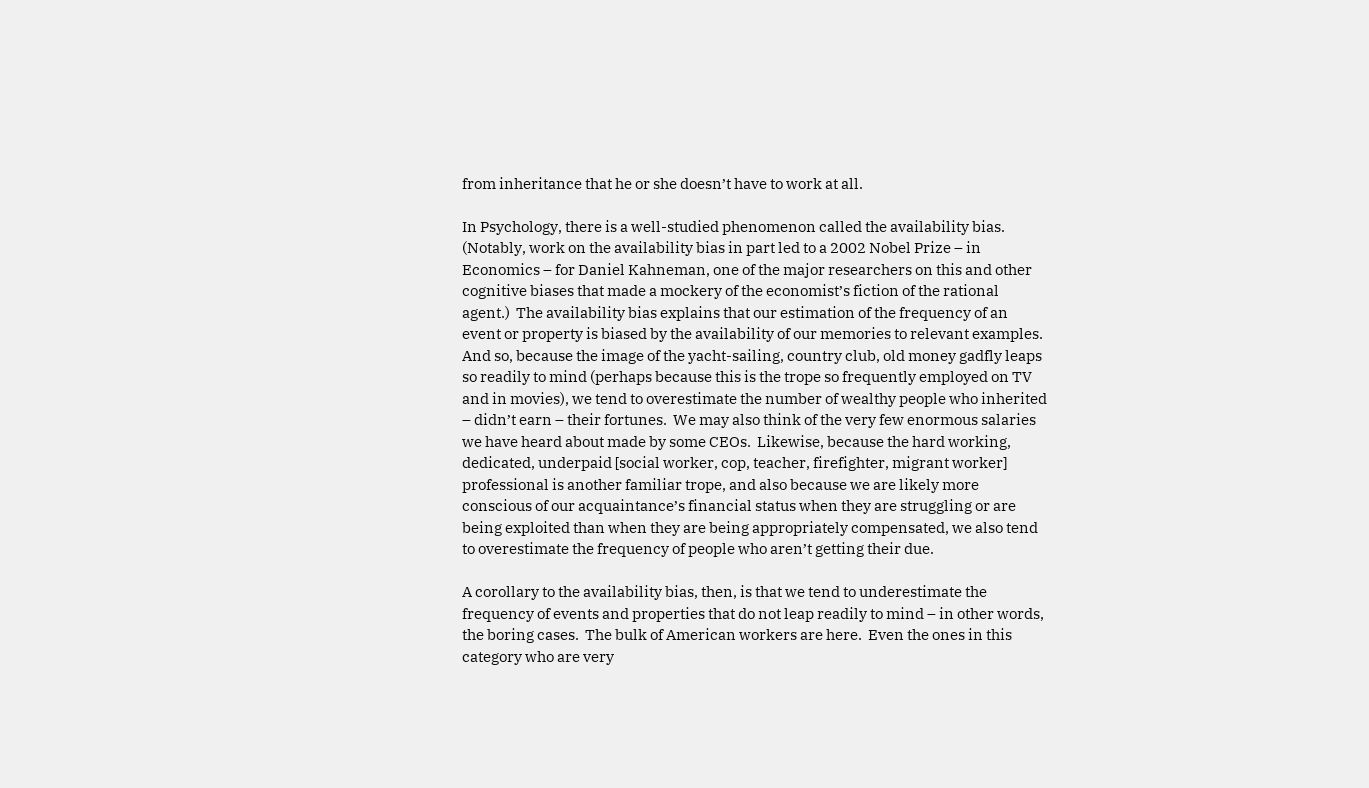from inheritance that he or she doesn’t have to work at all.

In Psychology, there is a well-studied phenomenon called the availability bias.  (Notably, work on the availability bias in part led to a 2002 Nobel Prize – in Economics – for Daniel Kahneman, one of the major researchers on this and other cognitive biases that made a mockery of the economist’s fiction of the rational agent.)  The availability bias explains that our estimation of the frequency of an event or property is biased by the availability of our memories to relevant examples.  And so, because the image of the yacht-sailing, country club, old money gadfly leaps so readily to mind (perhaps because this is the trope so frequently employed on TV and in movies), we tend to overestimate the number of wealthy people who inherited – didn’t earn – their fortunes.  We may also think of the very few enormous salaries we have heard about made by some CEOs.  Likewise, because the hard working, dedicated, underpaid [social worker, cop, teacher, firefighter, migrant worker] professional is another familiar trope, and also because we are likely more conscious of our acquaintance’s financial status when they are struggling or are being exploited than when they are being appropriately compensated, we also tend to overestimate the frequency of people who aren’t getting their due.

A corollary to the availability bias, then, is that we tend to underestimate the frequency of events and properties that do not leap readily to mind – in other words, the boring cases.  The bulk of American workers are here.  Even the ones in this category who are very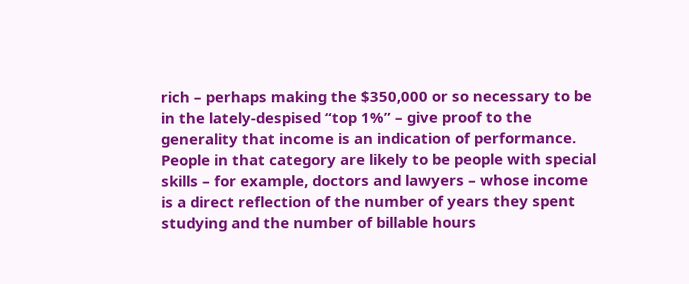rich – perhaps making the $350,000 or so necessary to be in the lately-despised “top 1%” – give proof to the generality that income is an indication of performance.  People in that category are likely to be people with special skills – for example, doctors and lawyers – whose income is a direct reflection of the number of years they spent studying and the number of billable hours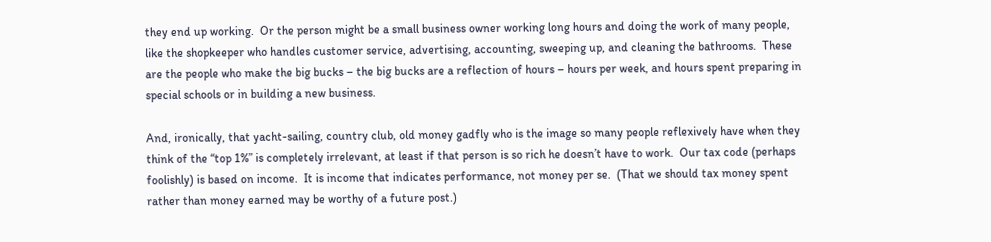they end up working.  Or the person might be a small business owner working long hours and doing the work of many people, like the shopkeeper who handles customer service, advertising, accounting, sweeping up, and cleaning the bathrooms.  These are the people who make the big bucks – the big bucks are a reflection of hours – hours per week, and hours spent preparing in special schools or in building a new business.

And, ironically, that yacht-sailing, country club, old money gadfly who is the image so many people reflexively have when they think of the “top 1%” is completely irrelevant, at least if that person is so rich he doesn’t have to work.  Our tax code (perhaps foolishly) is based on income.  It is income that indicates performance, not money per se.  (That we should tax money spent rather than money earned may be worthy of a future post.)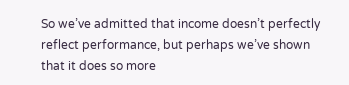So we’ve admitted that income doesn’t perfectly reflect performance, but perhaps we’ve shown that it does so more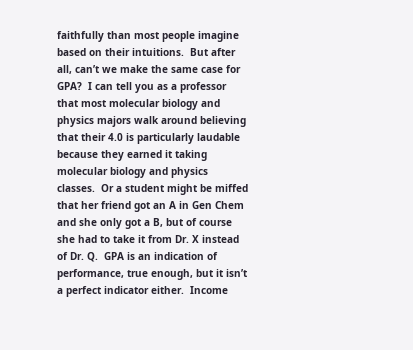faithfully than most people imagine based on their intuitions.  But after all, can’t we make the same case for GPA?  I can tell you as a professor that most molecular biology and physics majors walk around believing that their 4.0 is particularly laudable because they earned it taking molecular biology and physics classes.  Or a student might be miffed that her friend got an A in Gen Chem and she only got a B, but of course she had to take it from Dr. X instead of Dr. Q.  GPA is an indication of performance, true enough, but it isn’t a perfect indicator either.  Income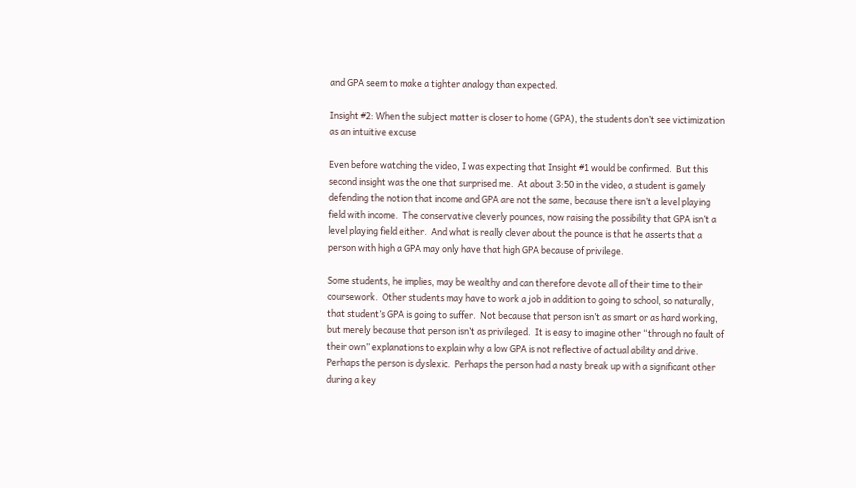and GPA seem to make a tighter analogy than expected.

Insight #2: When the subject matter is closer to home (GPA), the students don’t see victimization as an intuitive excuse

Even before watching the video, I was expecting that Insight #1 would be confirmed.  But this second insight was the one that surprised me.  At about 3:50 in the video, a student is gamely defending the notion that income and GPA are not the same, because there isn’t a level playing field with income.  The conservative cleverly pounces, now raising the possibility that GPA isn’t a level playing field either.  And what is really clever about the pounce is that he asserts that a person with high a GPA may only have that high GPA because of privilege.

Some students, he implies, may be wealthy and can therefore devote all of their time to their coursework.  Other students may have to work a job in addition to going to school, so naturally, that student’s GPA is going to suffer.  Not because that person isn’t as smart or as hard working, but merely because that person isn’t as privileged.  It is easy to imagine other “through no fault of their own” explanations to explain why a low GPA is not reflective of actual ability and drive.  Perhaps the person is dyslexic.  Perhaps the person had a nasty break up with a significant other during a key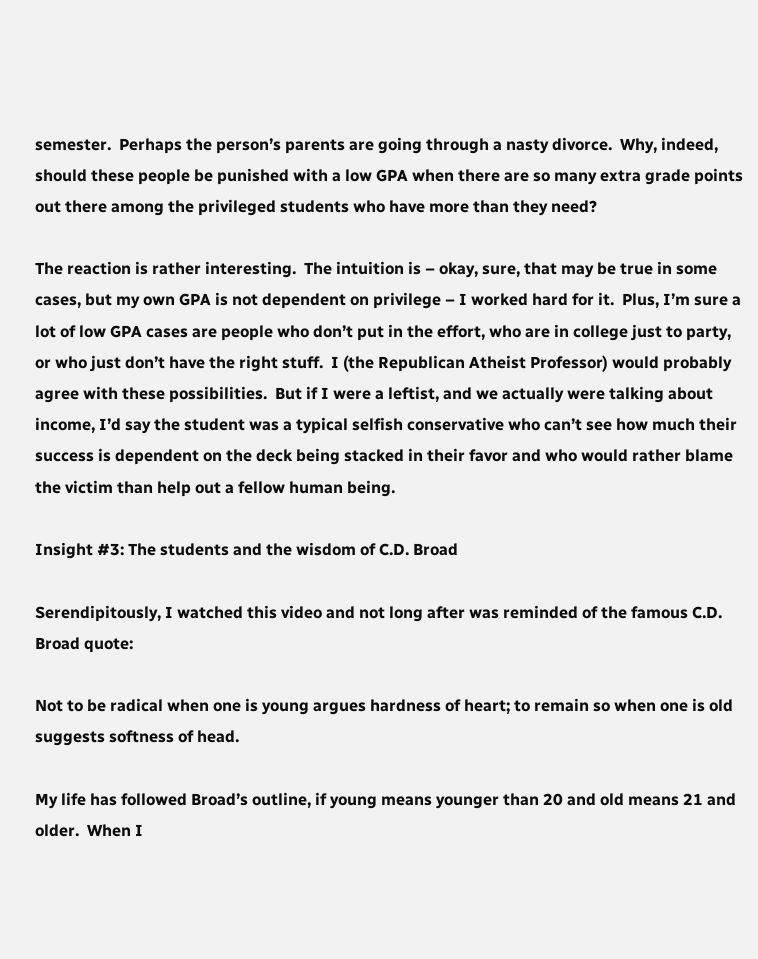semester.  Perhaps the person’s parents are going through a nasty divorce.  Why, indeed, should these people be punished with a low GPA when there are so many extra grade points out there among the privileged students who have more than they need?

The reaction is rather interesting.  The intuition is – okay, sure, that may be true in some cases, but my own GPA is not dependent on privilege – I worked hard for it.  Plus, I’m sure a lot of low GPA cases are people who don’t put in the effort, who are in college just to party, or who just don’t have the right stuff.  I (the Republican Atheist Professor) would probably agree with these possibilities.  But if I were a leftist, and we actually were talking about income, I’d say the student was a typical selfish conservative who can’t see how much their success is dependent on the deck being stacked in their favor and who would rather blame the victim than help out a fellow human being.

Insight #3: The students and the wisdom of C.D. Broad

Serendipitously, I watched this video and not long after was reminded of the famous C.D. Broad quote:

Not to be radical when one is young argues hardness of heart; to remain so when one is old suggests softness of head.

My life has followed Broad’s outline, if young means younger than 20 and old means 21 and older.  When I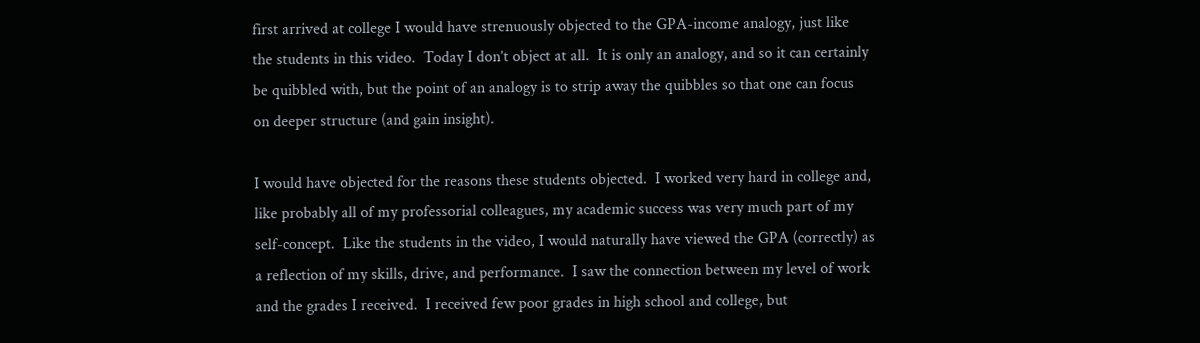first arrived at college I would have strenuously objected to the GPA-income analogy, just like the students in this video.  Today I don’t object at all.  It is only an analogy, and so it can certainly be quibbled with, but the point of an analogy is to strip away the quibbles so that one can focus on deeper structure (and gain insight).

I would have objected for the reasons these students objected.  I worked very hard in college and, like probably all of my professorial colleagues, my academic success was very much part of my self-concept.  Like the students in the video, I would naturally have viewed the GPA (correctly) as a reflection of my skills, drive, and performance.  I saw the connection between my level of work and the grades I received.  I received few poor grades in high school and college, but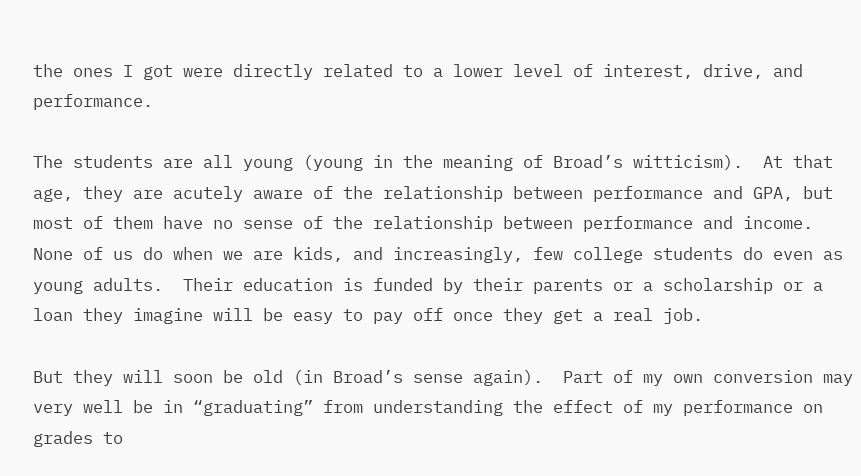the ones I got were directly related to a lower level of interest, drive, and performance.

The students are all young (young in the meaning of Broad’s witticism).  At that age, they are acutely aware of the relationship between performance and GPA, but most of them have no sense of the relationship between performance and income.  None of us do when we are kids, and increasingly, few college students do even as young adults.  Their education is funded by their parents or a scholarship or a loan they imagine will be easy to pay off once they get a real job.

But they will soon be old (in Broad’s sense again).  Part of my own conversion may very well be in “graduating” from understanding the effect of my performance on grades to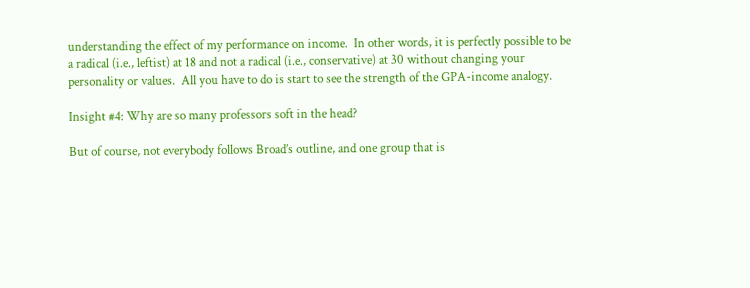understanding the effect of my performance on income.  In other words, it is perfectly possible to be a radical (i.e., leftist) at 18 and not a radical (i.e., conservative) at 30 without changing your personality or values.  All you have to do is start to see the strength of the GPA-income analogy.

Insight #4: Why are so many professors soft in the head?

But of course, not everybody follows Broad’s outline, and one group that is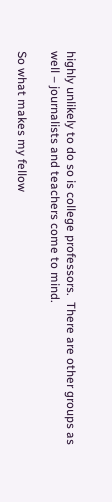highly unlikely to do so is college professors.  There are other groups as well – journalists and teachers come to mind.

So what makes my fellow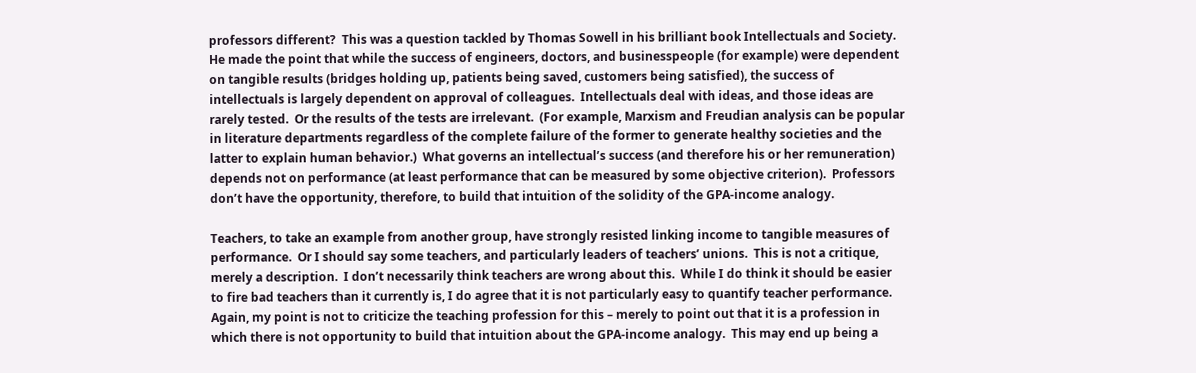professors different?  This was a question tackled by Thomas Sowell in his brilliant book Intellectuals and Society.  He made the point that while the success of engineers, doctors, and businesspeople (for example) were dependent on tangible results (bridges holding up, patients being saved, customers being satisfied), the success of intellectuals is largely dependent on approval of colleagues.  Intellectuals deal with ideas, and those ideas are rarely tested.  Or the results of the tests are irrelevant.  (For example, Marxism and Freudian analysis can be popular in literature departments regardless of the complete failure of the former to generate healthy societies and the latter to explain human behavior.)  What governs an intellectual’s success (and therefore his or her remuneration) depends not on performance (at least performance that can be measured by some objective criterion).  Professors don’t have the opportunity, therefore, to build that intuition of the solidity of the GPA-income analogy.

Teachers, to take an example from another group, have strongly resisted linking income to tangible measures of performance.  Or I should say some teachers, and particularly leaders of teachers’ unions.  This is not a critique, merely a description.  I don’t necessarily think teachers are wrong about this.  While I do think it should be easier to fire bad teachers than it currently is, I do agree that it is not particularly easy to quantify teacher performance.  Again, my point is not to criticize the teaching profession for this – merely to point out that it is a profession in which there is not opportunity to build that intuition about the GPA-income analogy.  This may end up being a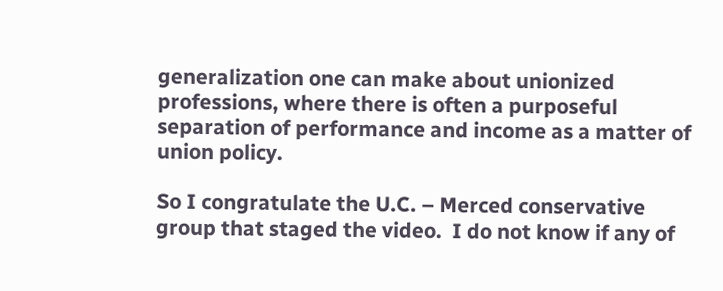generalization one can make about unionized professions, where there is often a purposeful  separation of performance and income as a matter of union policy.

So I congratulate the U.C. – Merced conservative group that staged the video.  I do not know if any of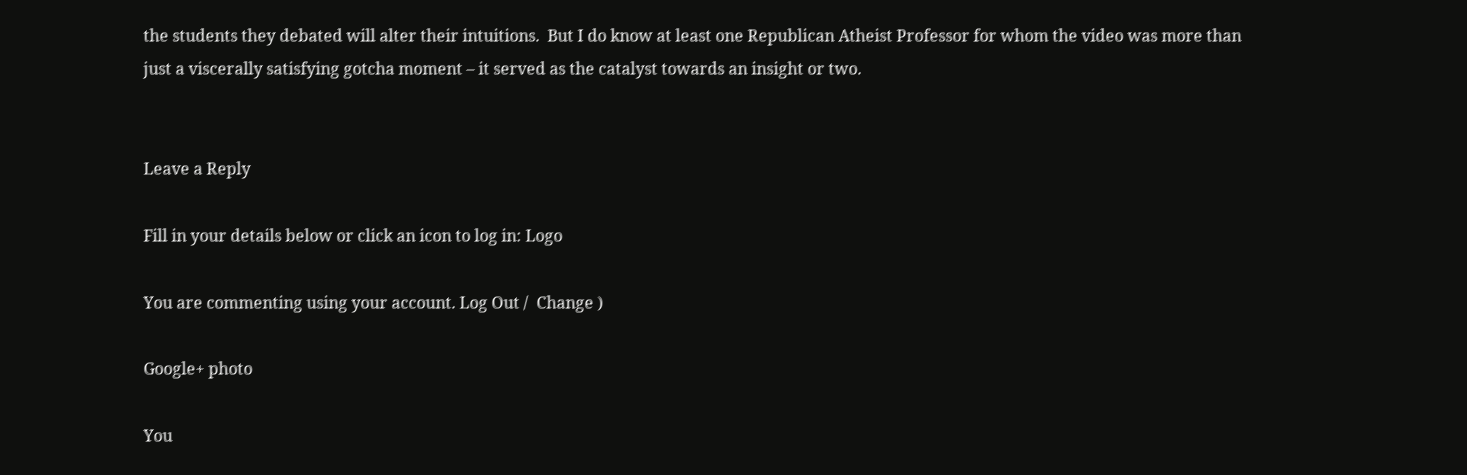the students they debated will alter their intuitions.  But I do know at least one Republican Atheist Professor for whom the video was more than just a viscerally satisfying gotcha moment – it served as the catalyst towards an insight or two.


Leave a Reply

Fill in your details below or click an icon to log in: Logo

You are commenting using your account. Log Out /  Change )

Google+ photo

You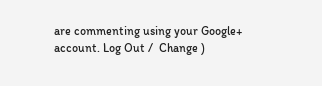are commenting using your Google+ account. Log Out /  Change )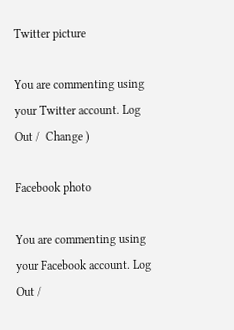Twitter picture

You are commenting using your Twitter account. Log Out /  Change )

Facebook photo

You are commenting using your Facebook account. Log Out /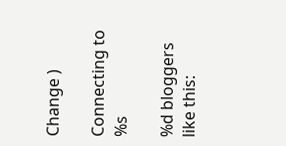Change )

Connecting to %s

%d bloggers like this: